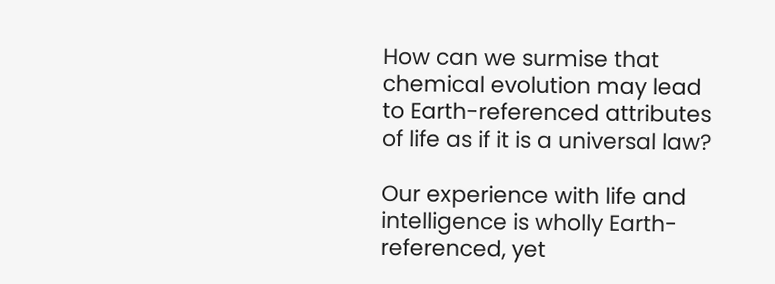How can we surmise that chemical evolution may lead to Earth-referenced attributes of life as if it is a universal law?

Our experience with life and intelligence is wholly Earth-referenced, yet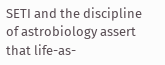SETI and the discipline of astrobiology assert that life-as-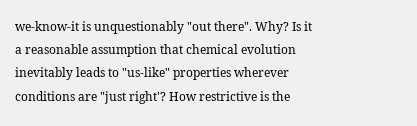we-know-it is unquestionably "out there". Why? Is it a reasonable assumption that chemical evolution inevitably leads to "us-like" properties wherever conditions are "just right'? How restrictive is the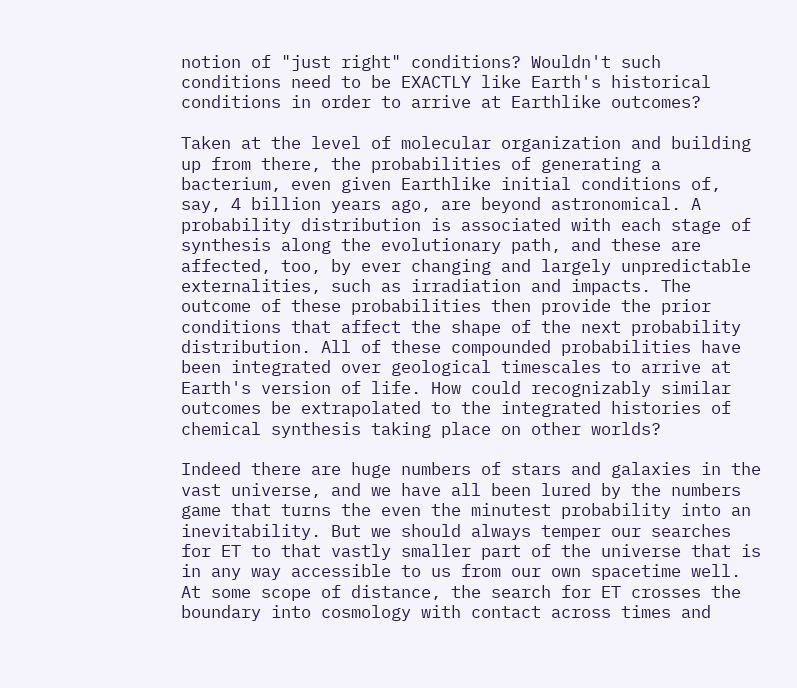notion of "just right" conditions? Wouldn't such conditions need to be EXACTLY like Earth's historical conditions in order to arrive at Earthlike outcomes?

Taken at the level of molecular organization and building up from there, the probabilities of generating a bacterium, even given Earthlike initial conditions of, say, 4 billion years ago, are beyond astronomical. A probability distribution is associated with each stage of synthesis along the evolutionary path, and these are affected, too, by ever changing and largely unpredictable externalities, such as irradiation and impacts. The outcome of these probabilities then provide the prior conditions that affect the shape of the next probability distribution. All of these compounded probabilities have been integrated over geological timescales to arrive at Earth's version of life. How could recognizably similar outcomes be extrapolated to the integrated histories of chemical synthesis taking place on other worlds?

Indeed there are huge numbers of stars and galaxies in the vast universe, and we have all been lured by the numbers game that turns the even the minutest probability into an inevitability. But we should always temper our searches for ET to that vastly smaller part of the universe that is in any way accessible to us from our own spacetime well. At some scope of distance, the search for ET crosses the boundary into cosmology with contact across times and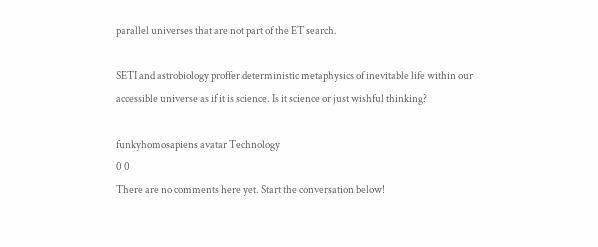parallel universes that are not part of the ET search.

SETI and astrobiology proffer deterministic metaphysics of inevitable life within our accessible universe as if it is science. Is it science or just wishful thinking?

funkyhomosapiens avatar Technology
0 0
There are no comments here yet. Start the conversation below!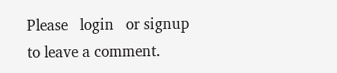Please   login   or signup   to leave a comment.